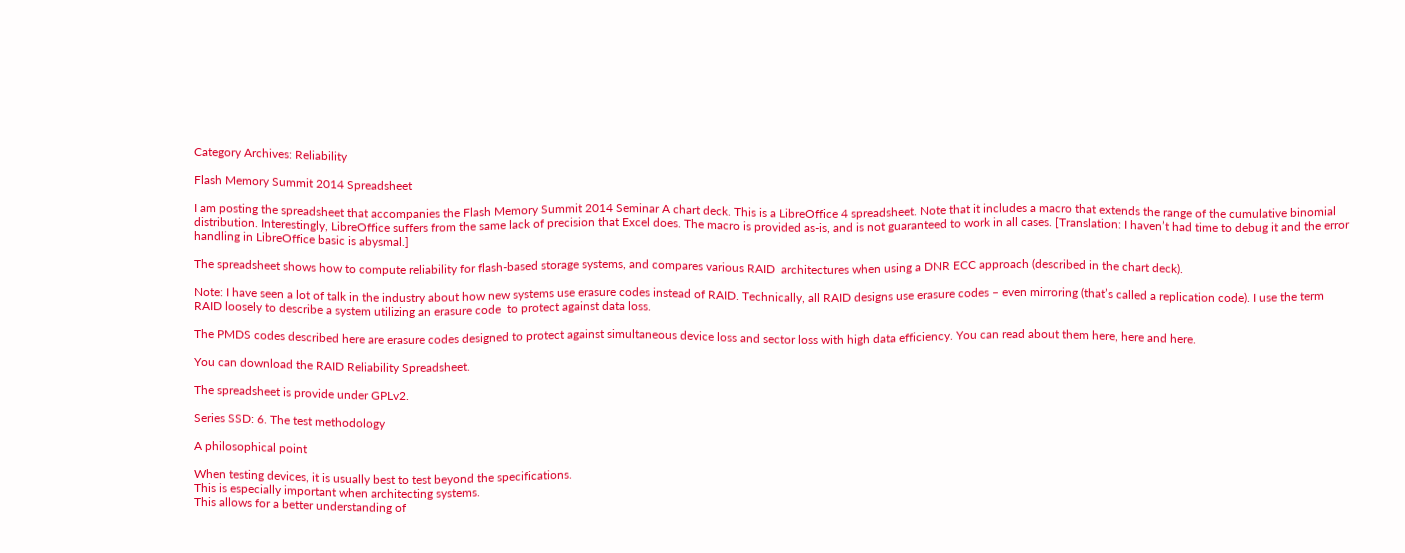Category Archives: Reliability

Flash Memory Summit 2014 Spreadsheet

I am posting the spreadsheet that accompanies the Flash Memory Summit 2014 Seminar A chart deck. This is a LibreOffice 4 spreadsheet. Note that it includes a macro that extends the range of the cumulative binomial distribution. Interestingly, LibreOffice suffers from the same lack of precision that Excel does. The macro is provided as-is, and is not guaranteed to work in all cases. [Translation: I haven’t had time to debug it and the error handling in LibreOffice basic is abysmal.]

The spreadsheet shows how to compute reliability for flash-based storage systems, and compares various RAID  architectures when using a DNR ECC approach (described in the chart deck).

Note: I have seen a lot of talk in the industry about how new systems use erasure codes instead of RAID. Technically, all RAID designs use erasure codes – even mirroring (that’s called a replication code). I use the term RAID loosely to describe a system utilizing an erasure code  to protect against data loss.

The PMDS codes described here are erasure codes designed to protect against simultaneous device loss and sector loss with high data efficiency. You can read about them here, here and here.

You can download the RAID Reliability Spreadsheet.

The spreadsheet is provide under GPLv2.

Series SSD: 6. The test methodology

A philosophical point

When testing devices, it is usually best to test beyond the specifications.
This is especially important when architecting systems.
This allows for a better understanding of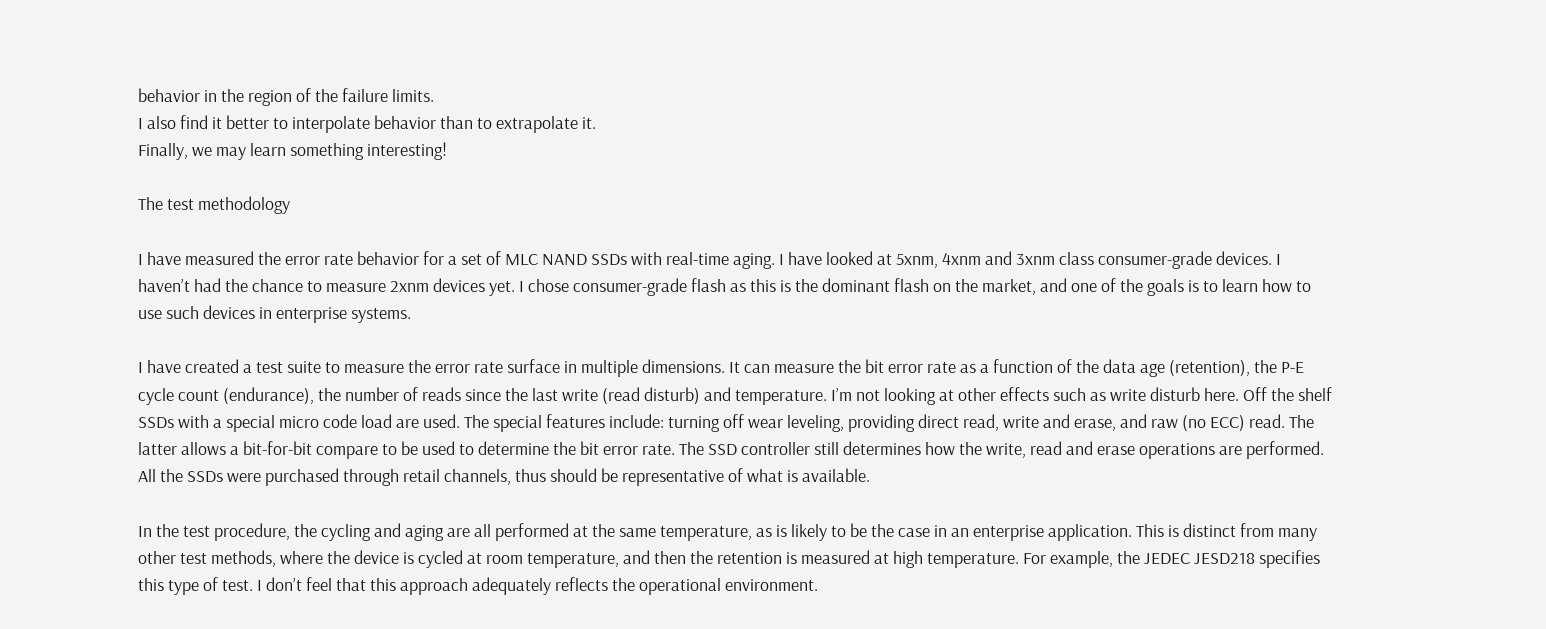behavior in the region of the failure limits.
I also find it better to interpolate behavior than to extrapolate it.
Finally, we may learn something interesting!

The test methodology

I have measured the error rate behavior for a set of MLC NAND SSDs with real-time aging. I have looked at 5xnm, 4xnm and 3xnm class consumer-grade devices. I haven’t had the chance to measure 2xnm devices yet. I chose consumer-grade flash as this is the dominant flash on the market, and one of the goals is to learn how to use such devices in enterprise systems.

I have created a test suite to measure the error rate surface in multiple dimensions. It can measure the bit error rate as a function of the data age (retention), the P-E cycle count (endurance), the number of reads since the last write (read disturb) and temperature. I’m not looking at other effects such as write disturb here. Off the shelf SSDs with a special micro code load are used. The special features include: turning off wear leveling, providing direct read, write and erase, and raw (no ECC) read. The latter allows a bit-for-bit compare to be used to determine the bit error rate. The SSD controller still determines how the write, read and erase operations are performed. All the SSDs were purchased through retail channels, thus should be representative of what is available.

In the test procedure, the cycling and aging are all performed at the same temperature, as is likely to be the case in an enterprise application. This is distinct from many other test methods, where the device is cycled at room temperature, and then the retention is measured at high temperature. For example, the JEDEC JESD218 specifies this type of test. I don’t feel that this approach adequately reflects the operational environment.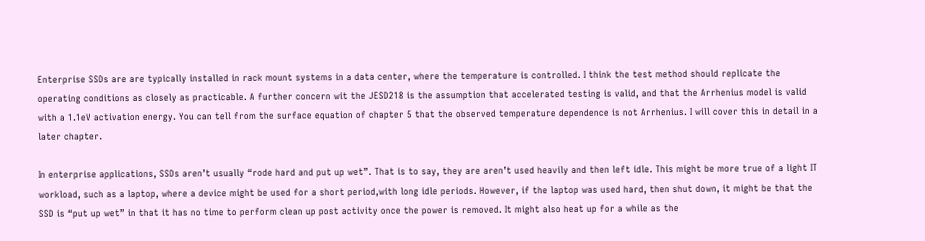Enterprise SSDs are are typically installed in rack mount systems in a data center, where the temperature is controlled. I think the test method should replicate the operating conditions as closely as practicable. A further concern wit the JESD218 is the assumption that accelerated testing is valid, and that the Arrhenius model is valid with a 1.1eV activation energy. You can tell from the surface equation of chapter 5 that the observed temperature dependence is not Arrhenius. I will cover this in detail in a later chapter.

In enterprise applications, SSDs aren’t usually “rode hard and put up wet”. That is to say, they are aren’t used heavily and then left idle. This might be more true of a light IT workload, such as a laptop, where a device might be used for a short period,with long idle periods. However, if the laptop was used hard, then shut down, it might be that the SSD is “put up wet” in that it has no time to perform clean up post activity once the power is removed. It might also heat up for a while as the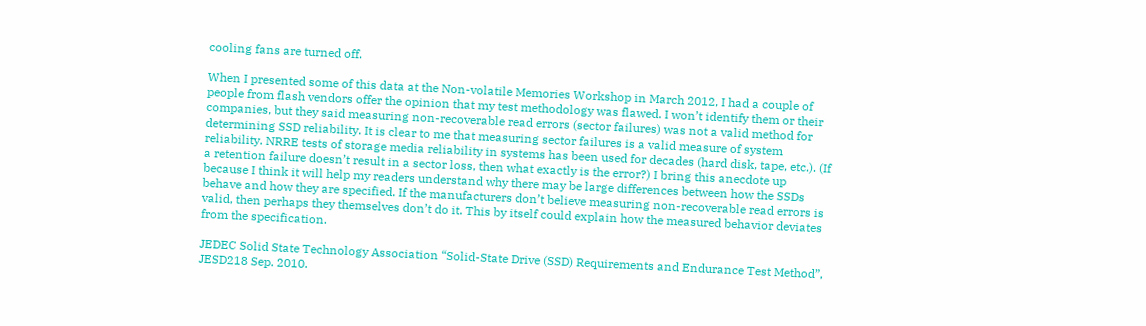cooling fans are turned off.

When I presented some of this data at the Non-volatile Memories Workshop in March 2012, I had a couple of people from flash vendors offer the opinion that my test methodology was flawed. I won’t identify them or their companies, but they said measuring non-recoverable read errors (sector failures) was not a valid method for determining SSD reliability. It is clear to me that measuring sector failures is a valid measure of system reliability. NRRE tests of storage media reliability in systems has been used for decades (hard disk, tape, etc.). (If a retention failure doesn’t result in a sector loss, then what exactly is the error?) I bring this anecdote up because I think it will help my readers understand why there may be large differences between how the SSDs behave and how they are specified. If the manufacturers don’t believe measuring non-recoverable read errors is valid, then perhaps they themselves don’t do it. This by itself could explain how the measured behavior deviates from the specification.

JEDEC Solid State Technology Association “Solid-State Drive (SSD) Requirements and Endurance Test Method”, JESD218 Sep. 2010.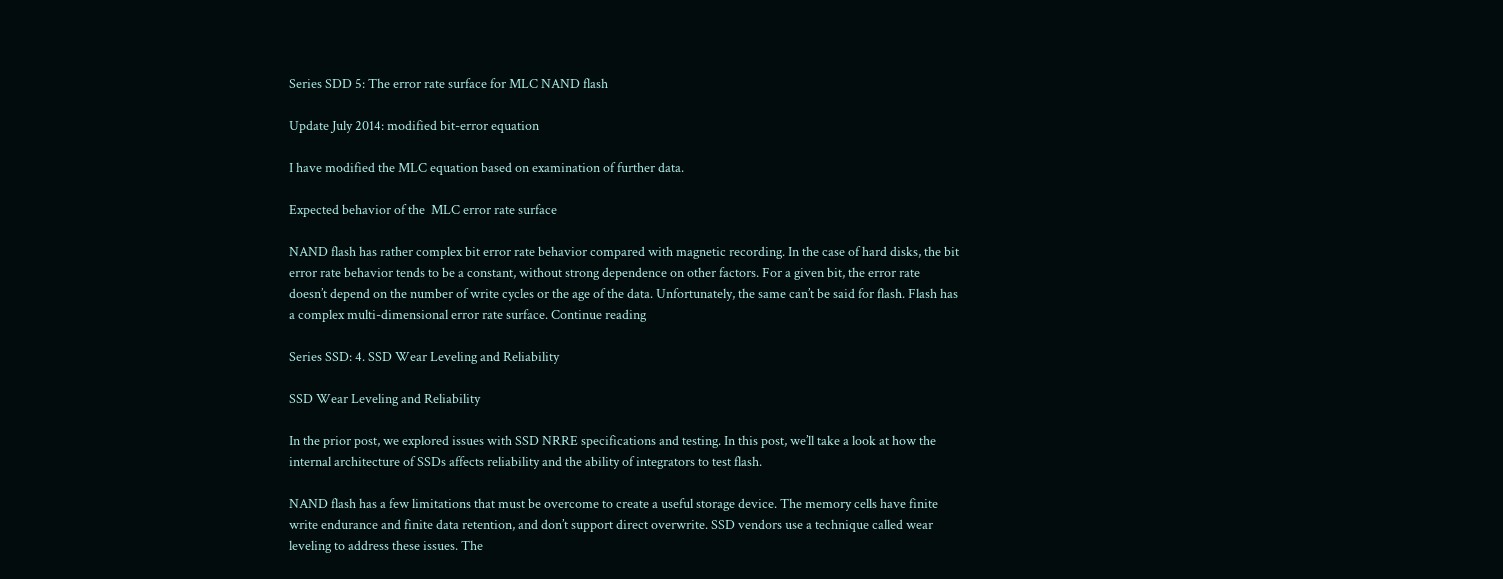Series SDD 5: The error rate surface for MLC NAND flash

Update July 2014: modified bit-error equation

I have modified the MLC equation based on examination of further data.

Expected behavior of the  MLC error rate surface

NAND flash has rather complex bit error rate behavior compared with magnetic recording. In the case of hard disks, the bit error rate behavior tends to be a constant, without strong dependence on other factors. For a given bit, the error rate doesn’t depend on the number of write cycles or the age of the data. Unfortunately, the same can’t be said for flash. Flash has a complex multi-dimensional error rate surface. Continue reading

Series SSD: 4. SSD Wear Leveling and Reliability

SSD Wear Leveling and Reliability

In the prior post, we explored issues with SSD NRRE specifications and testing. In this post, we’ll take a look at how the internal architecture of SSDs affects reliability and the ability of integrators to test flash.

NAND flash has a few limitations that must be overcome to create a useful storage device. The memory cells have finite write endurance and finite data retention, and don’t support direct overwrite. SSD vendors use a technique called wear leveling to address these issues. The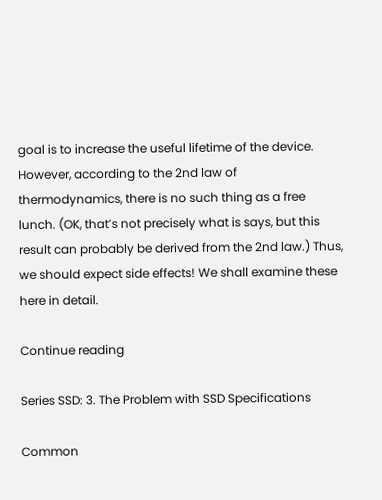goal is to increase the useful lifetime of the device. However, according to the 2nd law of thermodynamics, there is no such thing as a free lunch. (OK, that’s not precisely what is says, but this result can probably be derived from the 2nd law.) Thus, we should expect side effects! We shall examine these here in detail.

Continue reading

Series SSD: 3. The Problem with SSD Specifications

Common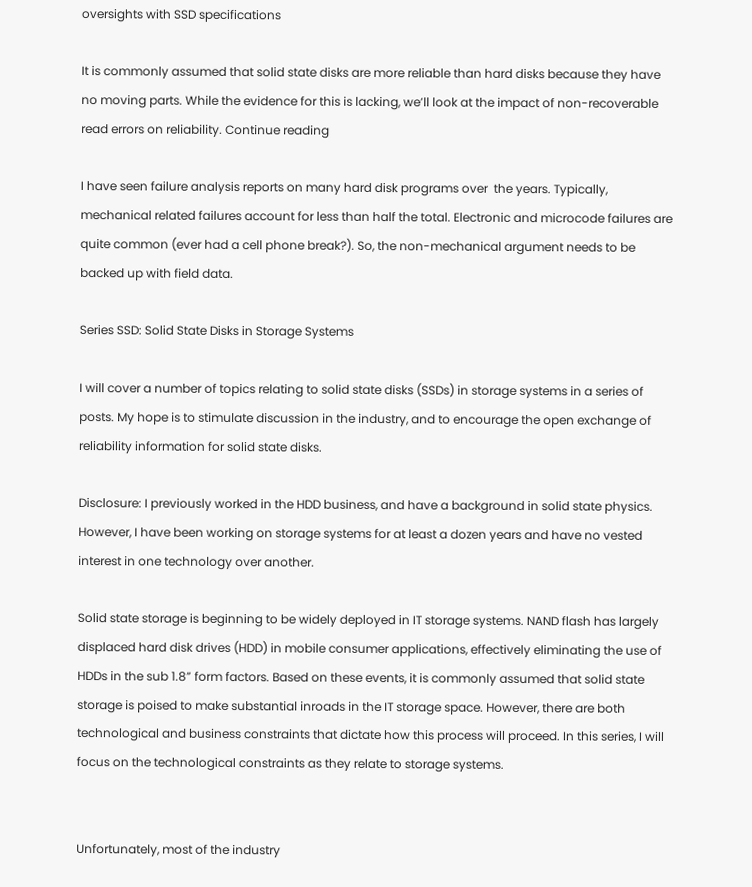oversights with SSD specifications

It is commonly assumed that solid state disks are more reliable than hard disks because they have no moving parts. While the evidence for this is lacking, we’ll look at the impact of non-recoverable read errors on reliability. Continue reading

I have seen failure analysis reports on many hard disk programs over  the years. Typically, mechanical related failures account for less than half the total. Electronic and microcode failures are quite common (ever had a cell phone break?). So, the non-mechanical argument needs to be backed up with field data.

Series SSD: Solid State Disks in Storage Systems

I will cover a number of topics relating to solid state disks (SSDs) in storage systems in a series of posts. My hope is to stimulate discussion in the industry, and to encourage the open exchange of reliability information for solid state disks.

Disclosure: I previously worked in the HDD business, and have a background in solid state physics. However, I have been working on storage systems for at least a dozen years and have no vested interest in one technology over another.

Solid state storage is beginning to be widely deployed in IT storage systems. NAND flash has largely displaced hard disk drives (HDD) in mobile consumer applications, effectively eliminating the use of HDDs in the sub 1.8” form factors. Based on these events, it is commonly assumed that solid state storage is poised to make substantial inroads in the IT storage space. However, there are both technological and business constraints that dictate how this process will proceed. In this series, I will focus on the technological constraints as they relate to storage systems.


Unfortunately, most of the industry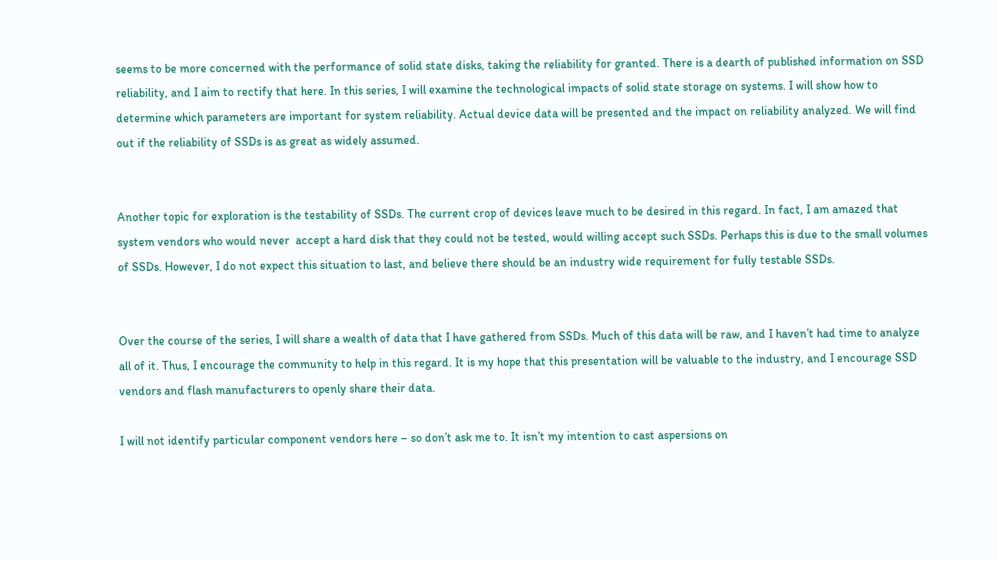seems to be more concerned with the performance of solid state disks, taking the reliability for granted. There is a dearth of published information on SSD reliability, and I aim to rectify that here. In this series, I will examine the technological impacts of solid state storage on systems. I will show how to determine which parameters are important for system reliability. Actual device data will be presented and the impact on reliability analyzed. We will find out if the reliability of SSDs is as great as widely assumed.


Another topic for exploration is the testability of SSDs. The current crop of devices leave much to be desired in this regard. In fact, I am amazed that system vendors who would never  accept a hard disk that they could not be tested, would willing accept such SSDs. Perhaps this is due to the small volumes of SSDs. However, I do not expect this situation to last, and believe there should be an industry wide requirement for fully testable SSDs.


Over the course of the series, I will share a wealth of data that I have gathered from SSDs. Much of this data will be raw, and I haven’t had time to analyze all of it. Thus, I encourage the community to help in this regard. It is my hope that this presentation will be valuable to the industry, and I encourage SSD vendors and flash manufacturers to openly share their data.

I will not identify particular component vendors here – so don’t ask me to. It isn’t my intention to cast aspersions on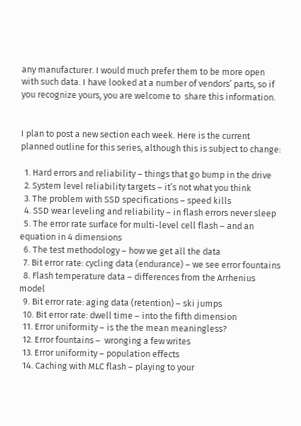any manufacturer. I would much prefer them to be more open with such data. I have looked at a number of vendors’ parts, so if you recognize yours, you are welcome to  share this information.


I plan to post a new section each week. Here is the current planned outline for this series, although this is subject to change:

  1. Hard errors and reliability – things that go bump in the drive
  2. System level reliability targets – it’s not what you think
  3. The problem with SSD specifications – speed kills
  4. SSD wear leveling and reliability – in flash errors never sleep
  5. The error rate surface for multi-level cell flash – and an equation in 4 dimensions
  6. The test methodology – how we get all the data
  7. Bit error rate: cycling data (endurance) – we see error fountains
  8. Flash temperature data – differences from the Arrhenius model
  9. Bit error rate: aging data (retention) – ski jumps
  10. Bit error rate: dwell time – into the fifth dimension
  11. Error uniformity – is the the mean meaningless?
  12. Error fountains –  wronging a few writes
  13. Error uniformity – population effects
  14. Caching with MLC flash – playing to your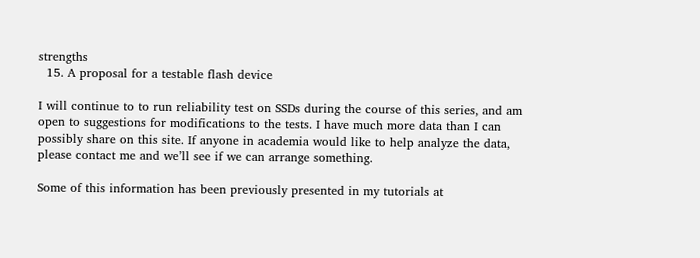strengths
  15. A proposal for a testable flash device

I will continue to to run reliability test on SSDs during the course of this series, and am open to suggestions for modifications to the tests. I have much more data than I can possibly share on this site. If anyone in academia would like to help analyze the data, please contact me and we’ll see if we can arrange something.

Some of this information has been previously presented in my tutorials at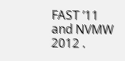FAST ’11 and NVMW 2012 .